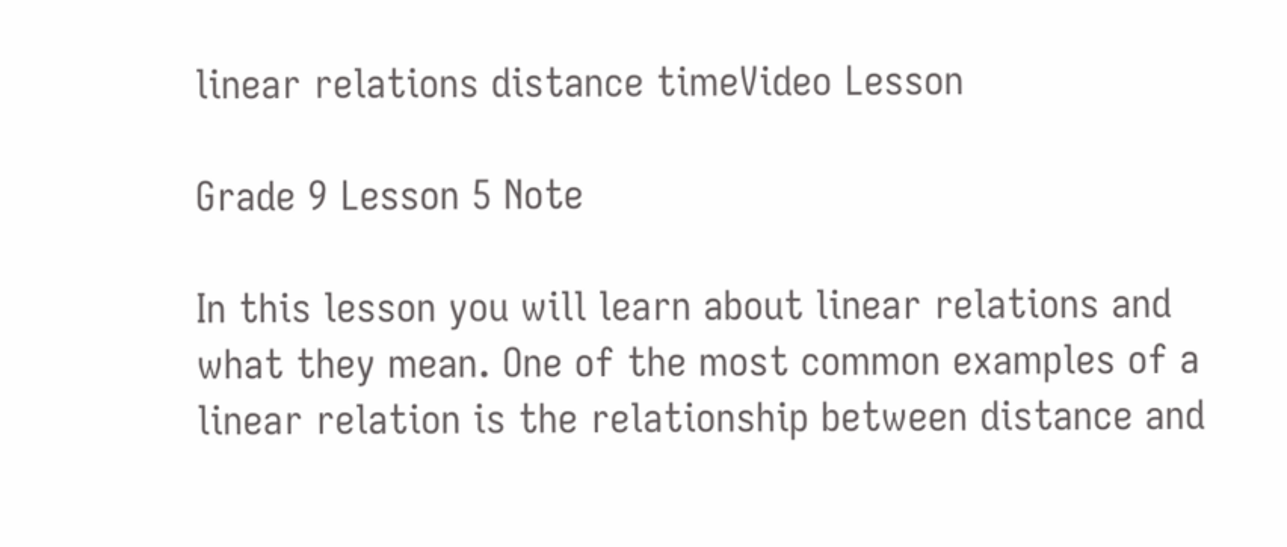linear relations distance timeVideo Lesson

Grade 9 Lesson 5 Note

In this lesson you will learn about linear relations and what they mean. One of the most common examples of a linear relation is the relationship between distance and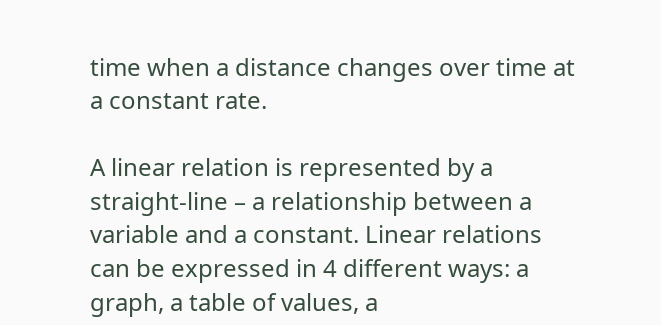time when a distance changes over time at a constant rate.

A linear relation is represented by a straight-line – a relationship between a variable and a constant. Linear relations can be expressed in 4 different ways: a graph, a table of values, a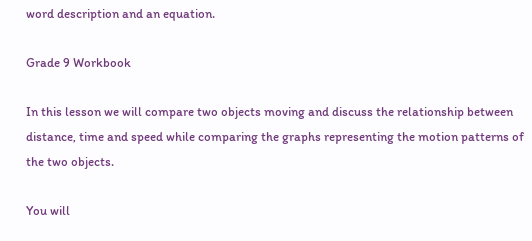word description and an equation.

Grade 9 Workbook

In this lesson we will compare two objects moving and discuss the relationship between distance, time and speed while comparing the graphs representing the motion patterns of the two objects.

You will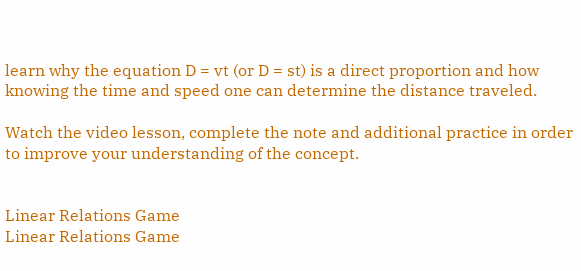learn why the equation D = vt (or D = st) is a direct proportion and how knowing the time and speed one can determine the distance traveled.

Watch the video lesson, complete the note and additional practice in order to improve your understanding of the concept.


Linear Relations Game
Linear Relations Game